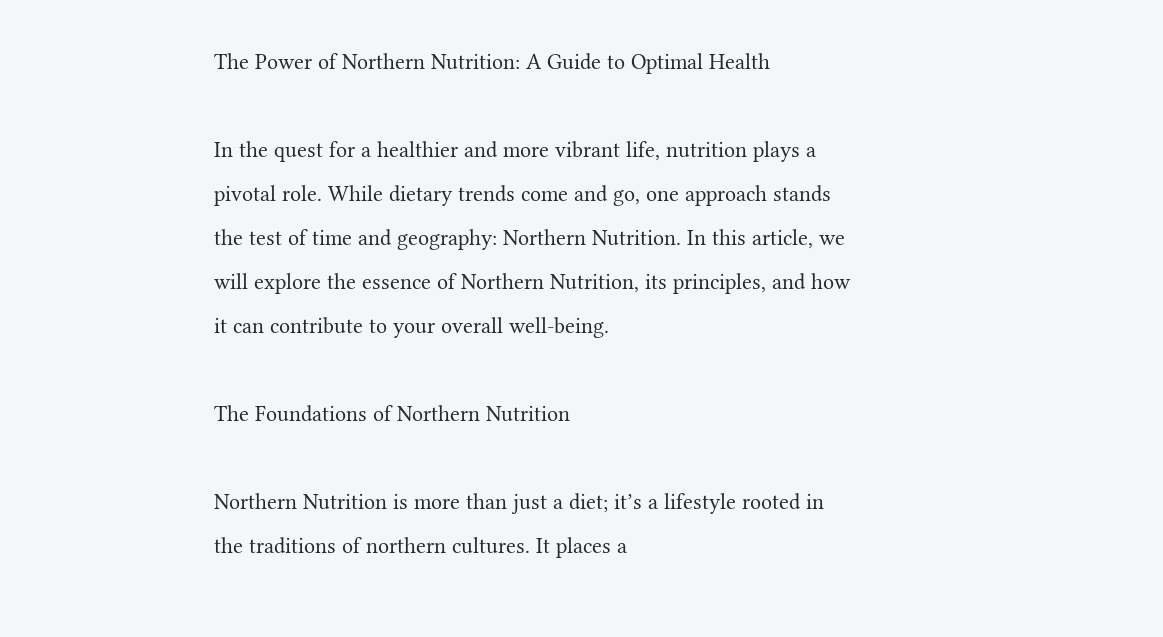The Power of Northern Nutrition: A Guide to Optimal Health

In the quest for a healthier and more vibrant life, nutrition plays a pivotal role. While dietary trends come and go, one approach stands the test of time and geography: Northern Nutrition. In this article, we will explore the essence of Northern Nutrition, its principles, and how it can contribute to your overall well-being.

The Foundations of Northern Nutrition

Northern Nutrition is more than just a diet; it’s a lifestyle rooted in the traditions of northern cultures. It places a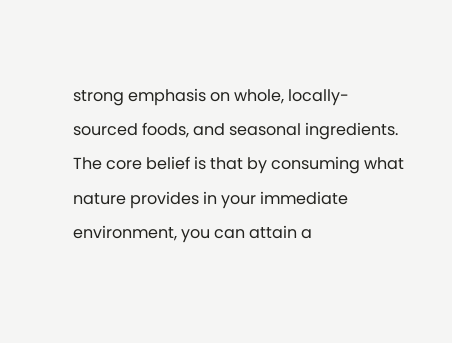strong emphasis on whole, locally-sourced foods, and seasonal ingredients. The core belief is that by consuming what nature provides in your immediate environment, you can attain a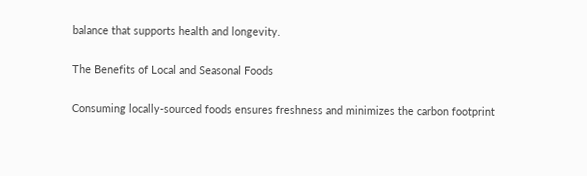balance that supports health and longevity.

The Benefits of Local and Seasonal Foods

Consuming locally-sourced foods ensures freshness and minimizes the carbon footprint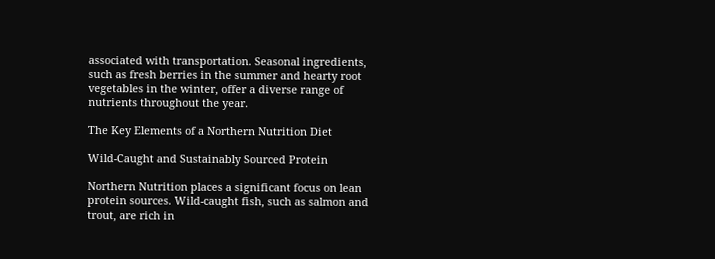associated with transportation. Seasonal ingredients, such as fresh berries in the summer and hearty root vegetables in the winter, offer a diverse range of nutrients throughout the year.

The Key Elements of a Northern Nutrition Diet

Wild-Caught and Sustainably Sourced Protein

Northern Nutrition places a significant focus on lean protein sources. Wild-caught fish, such as salmon and trout, are rich in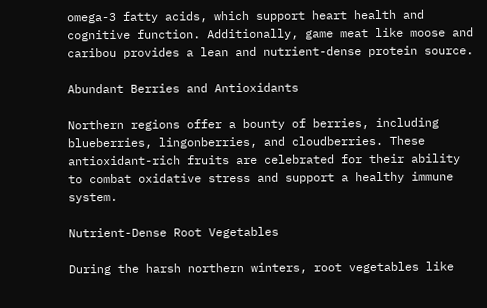omega-3 fatty acids, which support heart health and cognitive function. Additionally, game meat like moose and caribou provides a lean and nutrient-dense protein source.

Abundant Berries and Antioxidants

Northern regions offer a bounty of berries, including blueberries, lingonberries, and cloudberries. These antioxidant-rich fruits are celebrated for their ability to combat oxidative stress and support a healthy immune system.

Nutrient-Dense Root Vegetables

During the harsh northern winters, root vegetables like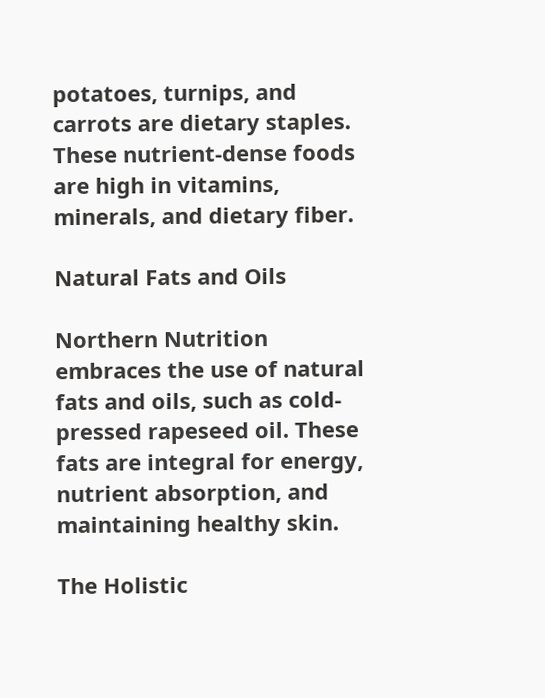potatoes, turnips, and carrots are dietary staples. These nutrient-dense foods are high in vitamins, minerals, and dietary fiber.

Natural Fats and Oils

Northern Nutrition embraces the use of natural fats and oils, such as cold-pressed rapeseed oil. These fats are integral for energy, nutrient absorption, and maintaining healthy skin.

The Holistic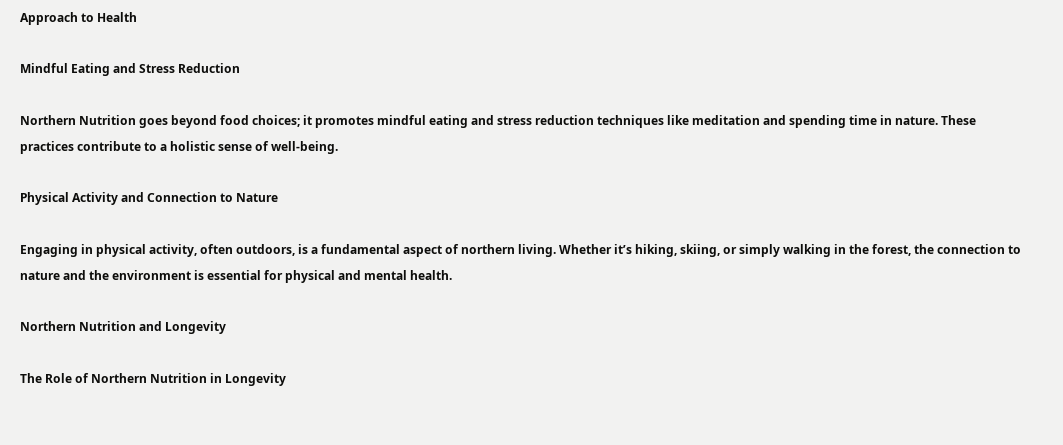Approach to Health

Mindful Eating and Stress Reduction

Northern Nutrition goes beyond food choices; it promotes mindful eating and stress reduction techniques like meditation and spending time in nature. These practices contribute to a holistic sense of well-being.

Physical Activity and Connection to Nature

Engaging in physical activity, often outdoors, is a fundamental aspect of northern living. Whether it’s hiking, skiing, or simply walking in the forest, the connection to nature and the environment is essential for physical and mental health.

Northern Nutrition and Longevity

The Role of Northern Nutrition in Longevity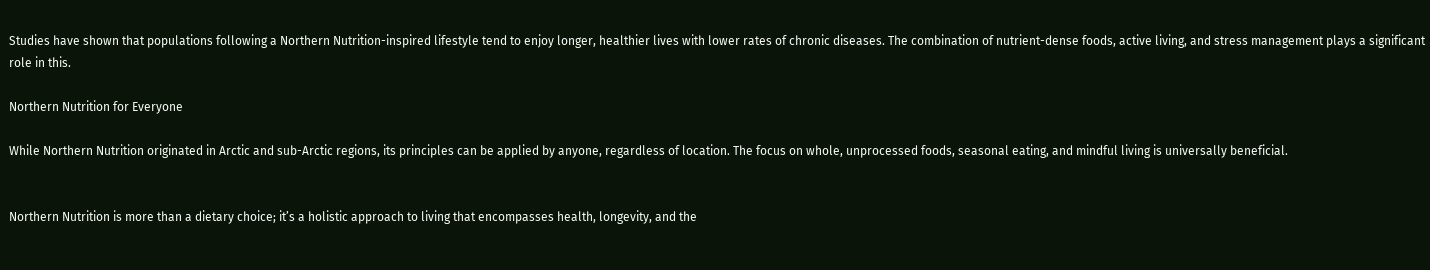Studies have shown that populations following a Northern Nutrition-inspired lifestyle tend to enjoy longer, healthier lives with lower rates of chronic diseases. The combination of nutrient-dense foods, active living, and stress management plays a significant role in this.

Northern Nutrition for Everyone

While Northern Nutrition originated in Arctic and sub-Arctic regions, its principles can be applied by anyone, regardless of location. The focus on whole, unprocessed foods, seasonal eating, and mindful living is universally beneficial.


Northern Nutrition is more than a dietary choice; it’s a holistic approach to living that encompasses health, longevity, and the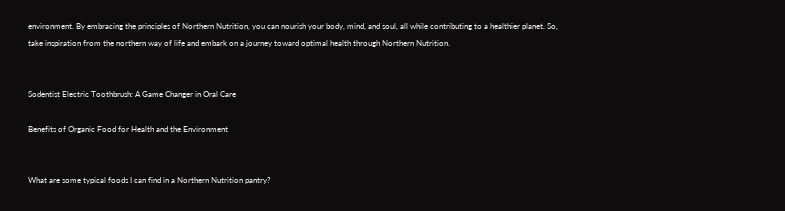environment. By embracing the principles of Northern Nutrition, you can nourish your body, mind, and soul, all while contributing to a healthier planet. So, take inspiration from the northern way of life and embark on a journey toward optimal health through Northern Nutrition.


Sodentist Electric Toothbrush: A Game Changer in Oral Care

Benefits of Organic Food for Health and the Environment


What are some typical foods I can find in a Northern Nutrition pantry?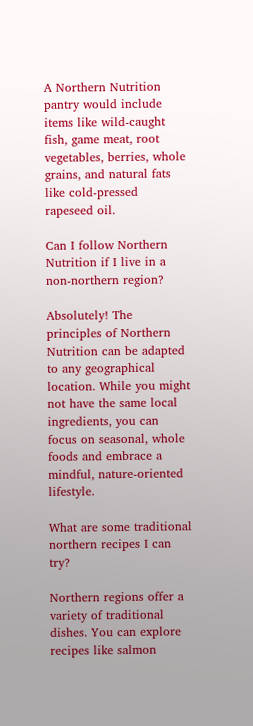A Northern Nutrition pantry would include items like wild-caught fish, game meat, root vegetables, berries, whole grains, and natural fats like cold-pressed rapeseed oil.

Can I follow Northern Nutrition if I live in a non-northern region?

Absolutely! The principles of Northern Nutrition can be adapted to any geographical location. While you might not have the same local ingredients, you can focus on seasonal, whole foods and embrace a mindful, nature-oriented lifestyle.

What are some traditional northern recipes I can try?

Northern regions offer a variety of traditional dishes. You can explore recipes like salmon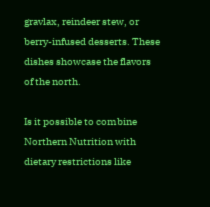gravlax, reindeer stew, or berry-infused desserts. These dishes showcase the flavors of the north.

Is it possible to combine Northern Nutrition with dietary restrictions like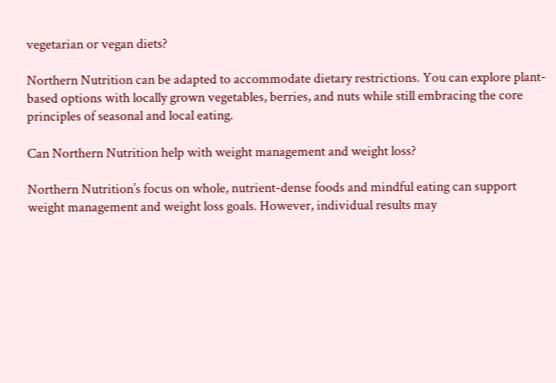vegetarian or vegan diets?

Northern Nutrition can be adapted to accommodate dietary restrictions. You can explore plant-based options with locally grown vegetables, berries, and nuts while still embracing the core principles of seasonal and local eating.

Can Northern Nutrition help with weight management and weight loss?

Northern Nutrition’s focus on whole, nutrient-dense foods and mindful eating can support weight management and weight loss goals. However, individual results may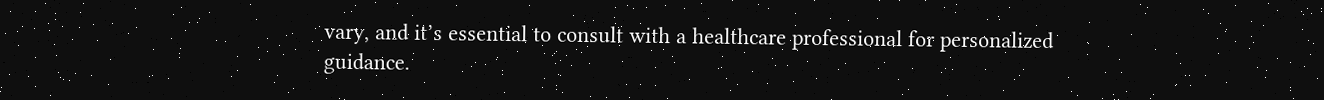vary, and it’s essential to consult with a healthcare professional for personalized guidance.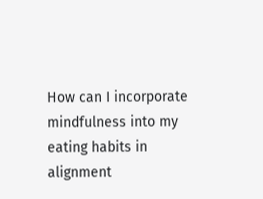How can I incorporate mindfulness into my eating habits in alignment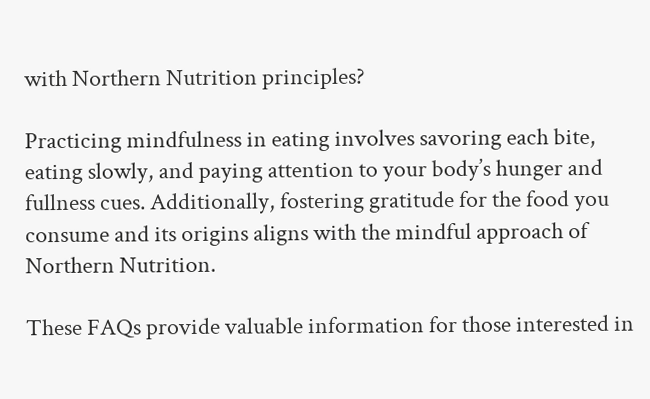with Northern Nutrition principles?

Practicing mindfulness in eating involves savoring each bite, eating slowly, and paying attention to your body’s hunger and fullness cues. Additionally, fostering gratitude for the food you consume and its origins aligns with the mindful approach of Northern Nutrition.

These FAQs provide valuable information for those interested in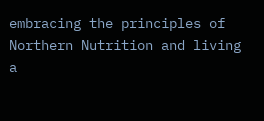embracing the principles of Northern Nutrition and living a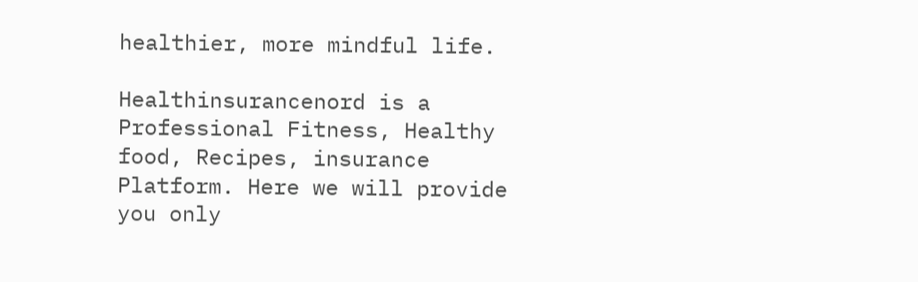healthier, more mindful life.

Healthinsurancenord is a Professional Fitness, Healthy food, Recipes, insurance Platform. Here we will provide you only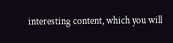interesting content, which you will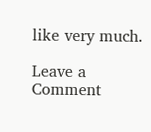like very much.

Leave a Comment